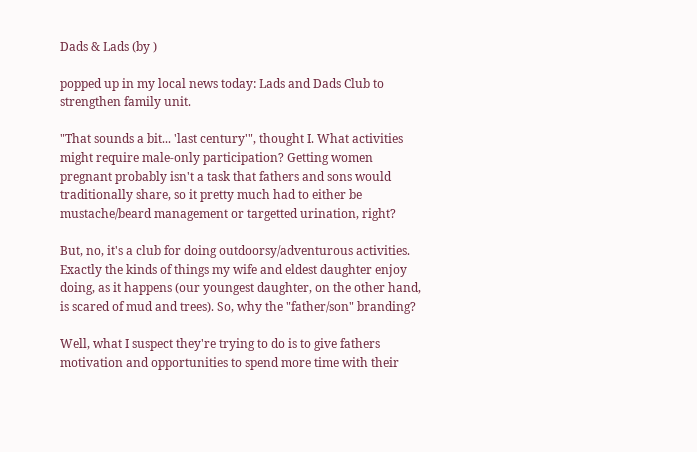Dads & Lads (by )

popped up in my local news today: Lads and Dads Club to strengthen family unit.

"That sounds a bit... 'last century'", thought I. What activities might require male-only participation? Getting women pregnant probably isn't a task that fathers and sons would traditionally share, so it pretty much had to either be mustache/beard management or targetted urination, right?

But, no, it's a club for doing outdoorsy/adventurous activities. Exactly the kinds of things my wife and eldest daughter enjoy doing, as it happens (our youngest daughter, on the other hand, is scared of mud and trees). So, why the "father/son" branding?

Well, what I suspect they're trying to do is to give fathers motivation and opportunities to spend more time with their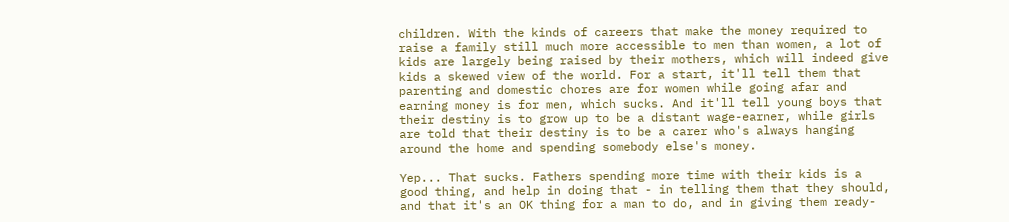children. With the kinds of careers that make the money required to raise a family still much more accessible to men than women, a lot of kids are largely being raised by their mothers, which will indeed give kids a skewed view of the world. For a start, it'll tell them that parenting and domestic chores are for women while going afar and earning money is for men, which sucks. And it'll tell young boys that their destiny is to grow up to be a distant wage-earner, while girls are told that their destiny is to be a carer who's always hanging around the home and spending somebody else's money.

Yep... That sucks. Fathers spending more time with their kids is a good thing, and help in doing that - in telling them that they should, and that it's an OK thing for a man to do, and in giving them ready-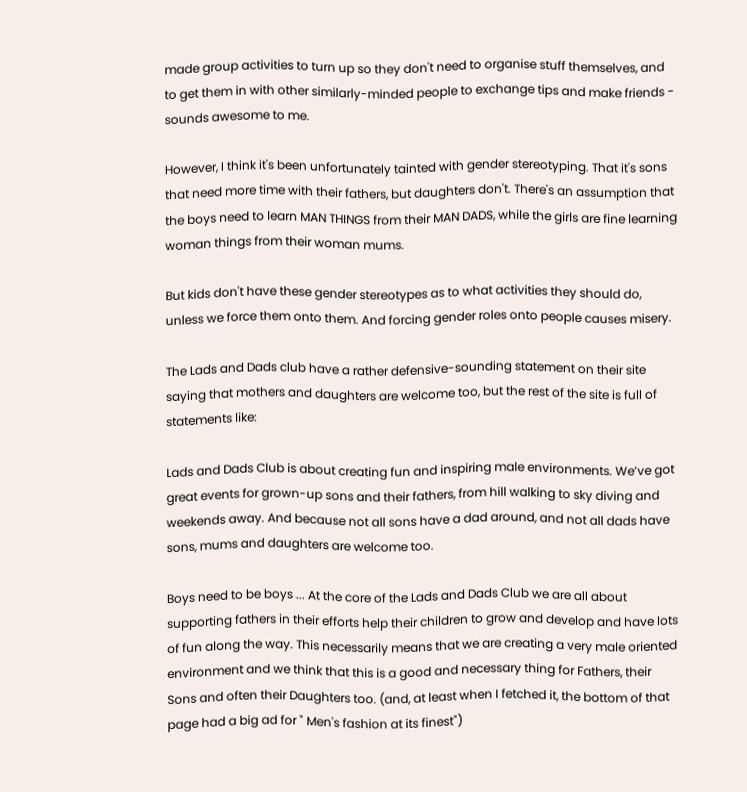made group activities to turn up so they don't need to organise stuff themselves, and to get them in with other similarly-minded people to exchange tips and make friends - sounds awesome to me.

However, I think it's been unfortunately tainted with gender stereotyping. That it's sons that need more time with their fathers, but daughters don't. There's an assumption that the boys need to learn MAN THINGS from their MAN DADS, while the girls are fine learning woman things from their woman mums.

But kids don't have these gender stereotypes as to what activities they should do, unless we force them onto them. And forcing gender roles onto people causes misery.

The Lads and Dads club have a rather defensive-sounding statement on their site saying that mothers and daughters are welcome too, but the rest of the site is full of statements like:

Lads and Dads Club is about creating fun and inspiring male environments. We’ve got great events for grown-up sons and their fathers, from hill walking to sky diving and weekends away. And because not all sons have a dad around, and not all dads have sons, mums and daughters are welcome too.

Boys need to be boys ... At the core of the Lads and Dads Club we are all about supporting fathers in their efforts help their children to grow and develop and have lots of fun along the way. This necessarily means that we are creating a very male oriented environment and we think that this is a good and necessary thing for Fathers, their Sons and often their Daughters too. (and, at least when I fetched it, the bottom of that page had a big ad for " Men's fashion at its finest")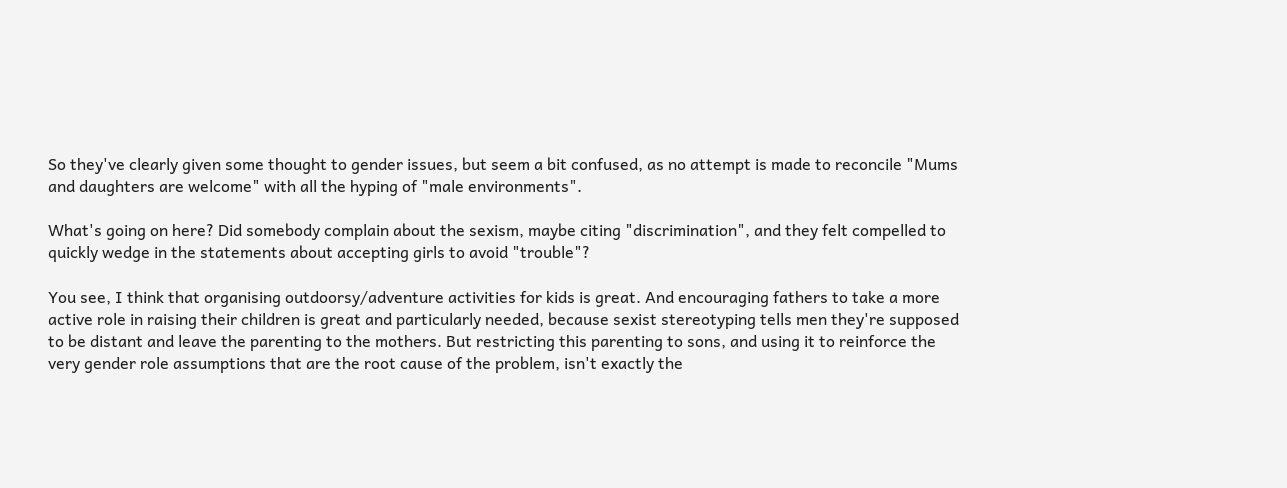So they've clearly given some thought to gender issues, but seem a bit confused, as no attempt is made to reconcile "Mums and daughters are welcome" with all the hyping of "male environments".

What's going on here? Did somebody complain about the sexism, maybe citing "discrimination", and they felt compelled to quickly wedge in the statements about accepting girls to avoid "trouble"?

You see, I think that organising outdoorsy/adventure activities for kids is great. And encouraging fathers to take a more active role in raising their children is great and particularly needed, because sexist stereotyping tells men they're supposed to be distant and leave the parenting to the mothers. But restricting this parenting to sons, and using it to reinforce the very gender role assumptions that are the root cause of the problem, isn't exactly the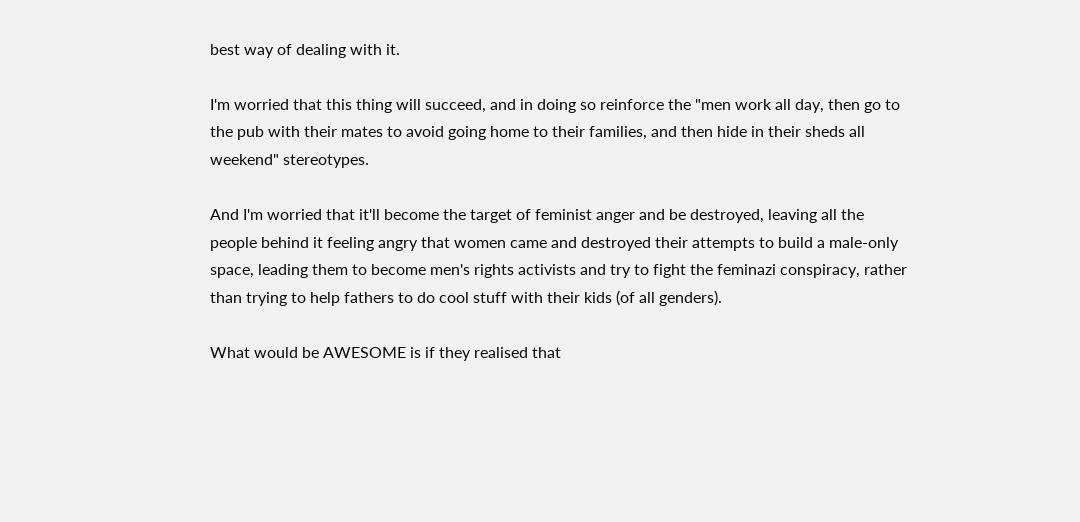best way of dealing with it.

I'm worried that this thing will succeed, and in doing so reinforce the "men work all day, then go to the pub with their mates to avoid going home to their families, and then hide in their sheds all weekend" stereotypes.

And I'm worried that it'll become the target of feminist anger and be destroyed, leaving all the people behind it feeling angry that women came and destroyed their attempts to build a male-only space, leading them to become men's rights activists and try to fight the feminazi conspiracy, rather than trying to help fathers to do cool stuff with their kids (of all genders).

What would be AWESOME is if they realised that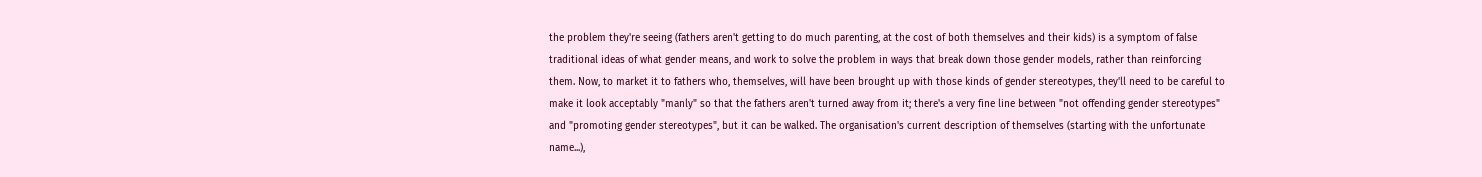the problem they're seeing (fathers aren't getting to do much parenting, at the cost of both themselves and their kids) is a symptom of false traditional ideas of what gender means, and work to solve the problem in ways that break down those gender models, rather than reinforcing them. Now, to market it to fathers who, themselves, will have been brought up with those kinds of gender stereotypes, they'll need to be careful to make it look acceptably "manly" so that the fathers aren't turned away from it; there's a very fine line between "not offending gender stereotypes" and "promoting gender stereotypes", but it can be walked. The organisation's current description of themselves (starting with the unfortunate name...),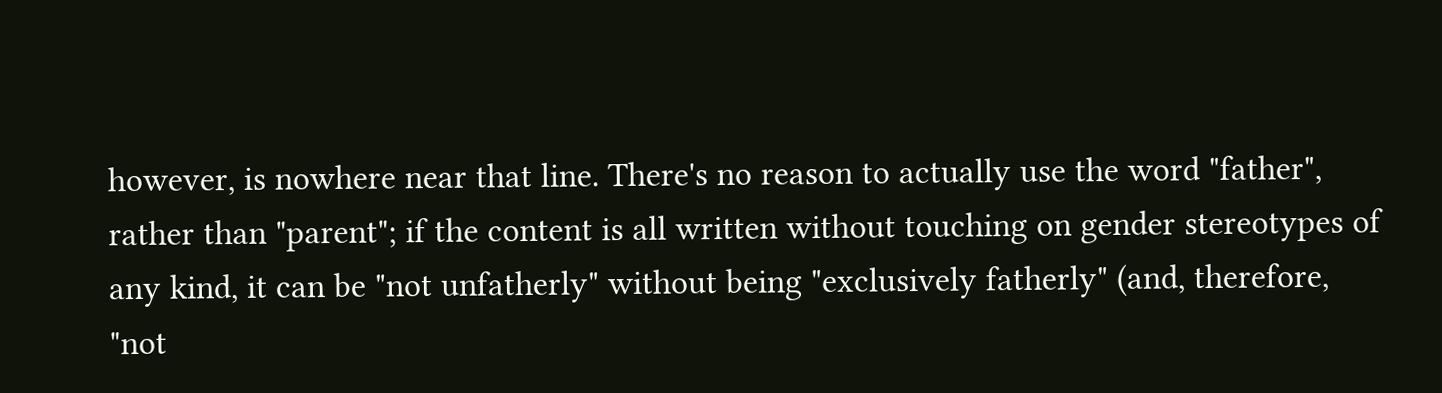however, is nowhere near that line. There's no reason to actually use the word "father", rather than "parent"; if the content is all written without touching on gender stereotypes of any kind, it can be "not unfatherly" without being "exclusively fatherly" (and, therefore, "not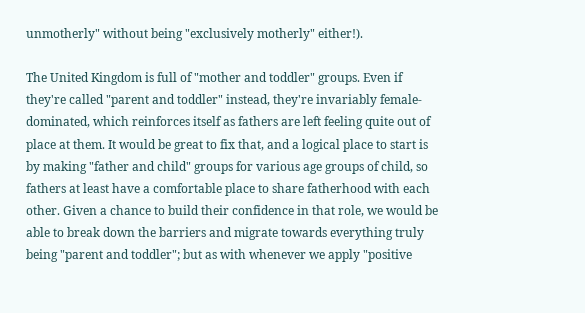unmotherly" without being "exclusively motherly" either!).

The United Kingdom is full of "mother and toddler" groups. Even if they're called "parent and toddler" instead, they're invariably female-dominated, which reinforces itself as fathers are left feeling quite out of place at them. It would be great to fix that, and a logical place to start is by making "father and child" groups for various age groups of child, so fathers at least have a comfortable place to share fatherhood with each other. Given a chance to build their confidence in that role, we would be able to break down the barriers and migrate towards everything truly being "parent and toddler"; but as with whenever we apply "positive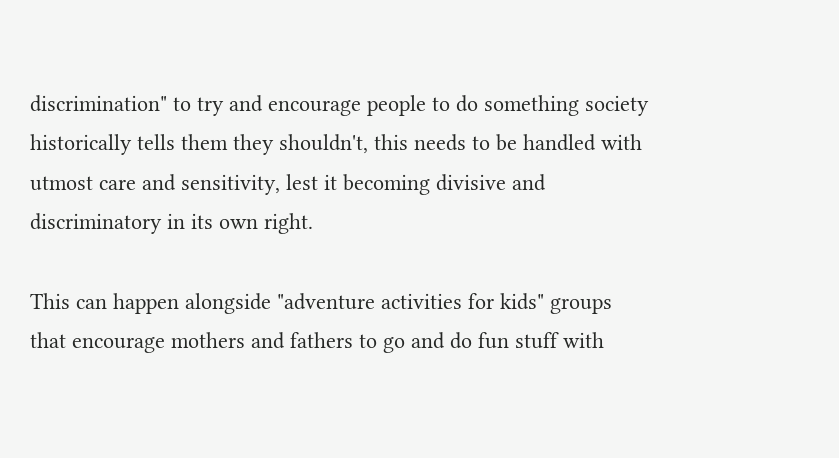discrimination" to try and encourage people to do something society historically tells them they shouldn't, this needs to be handled with utmost care and sensitivity, lest it becoming divisive and discriminatory in its own right.

This can happen alongside "adventure activities for kids" groups that encourage mothers and fathers to go and do fun stuff with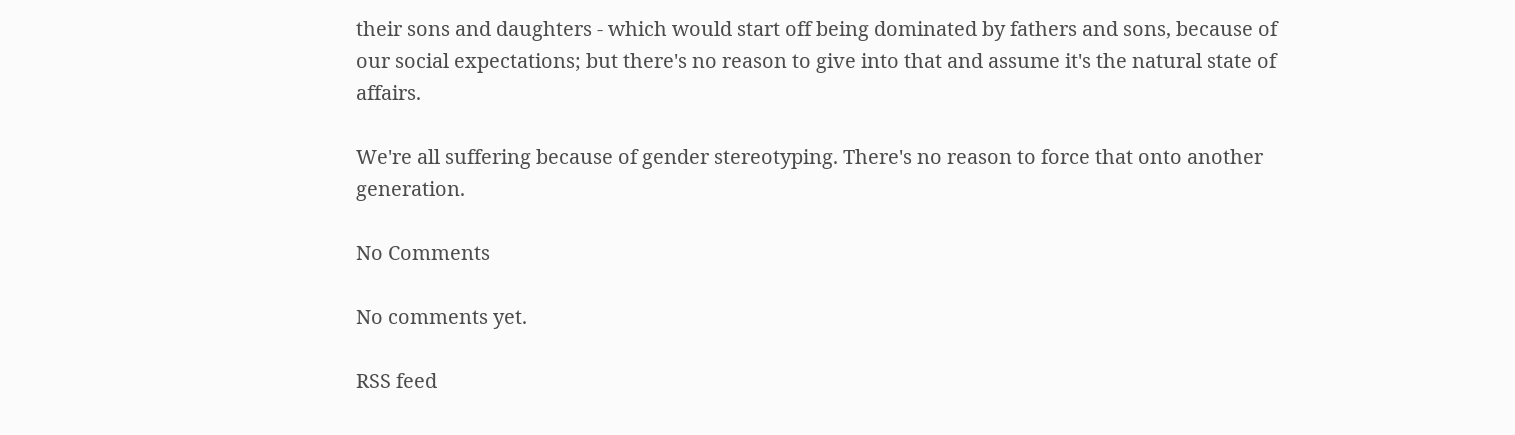their sons and daughters - which would start off being dominated by fathers and sons, because of our social expectations; but there's no reason to give into that and assume it's the natural state of affairs.

We're all suffering because of gender stereotyping. There's no reason to force that onto another generation.

No Comments

No comments yet.

RSS feed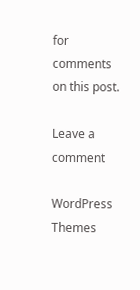for comments on this post.

Leave a comment

WordPress Themes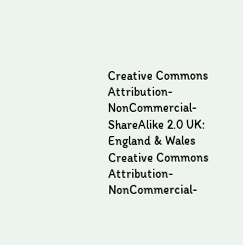Creative Commons Attribution-NonCommercial-ShareAlike 2.0 UK: England & Wales
Creative Commons Attribution-NonCommercial-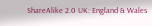ShareAlike 2.0 UK: England & Wales